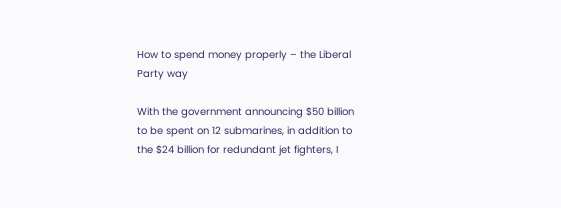How to spend money properly – the Liberal Party way

With the government announcing $50 billion to be spent on 12 submarines, in addition to the $24 billion for redundant jet fighters, I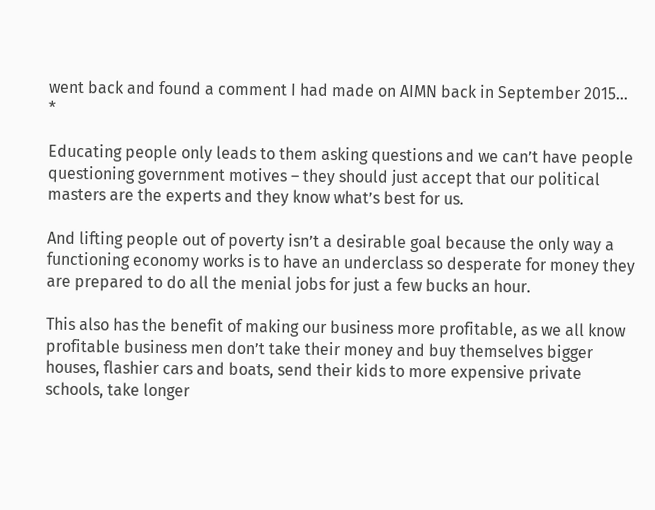went back and found a comment I had made on AIMN back in September 2015… *

Educating people only leads to them asking questions and we can’t have people questioning government motives – they should just accept that our political masters are the experts and they know what’s best for us.

And lifting people out of poverty isn’t a desirable goal because the only way a functioning economy works is to have an underclass so desperate for money they are prepared to do all the menial jobs for just a few bucks an hour.

This also has the benefit of making our business more profitable, as we all know profitable business men don’t take their money and buy themselves bigger houses, flashier cars and boats, send their kids to more expensive private schools, take longer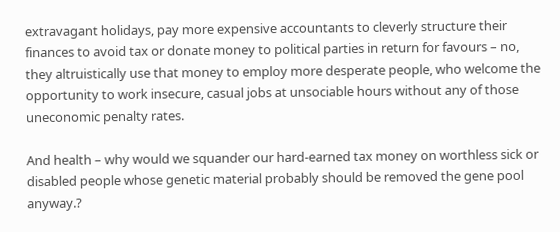extravagant holidays, pay more expensive accountants to cleverly structure their finances to avoid tax or donate money to political parties in return for favours – no, they altruistically use that money to employ more desperate people, who welcome the opportunity to work insecure, casual jobs at unsociable hours without any of those uneconomic penalty rates.

And health – why would we squander our hard-earned tax money on worthless sick or disabled people whose genetic material probably should be removed the gene pool anyway.?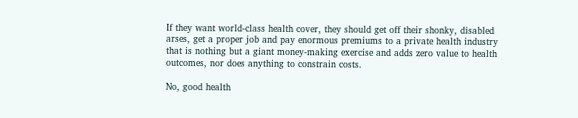If they want world-class health cover, they should get off their shonky, disabled arses, get a proper job and pay enormous premiums to a private health industry that is nothing but a giant money-making exercise and adds zero value to health outcomes, nor does anything to constrain costs.

No, good health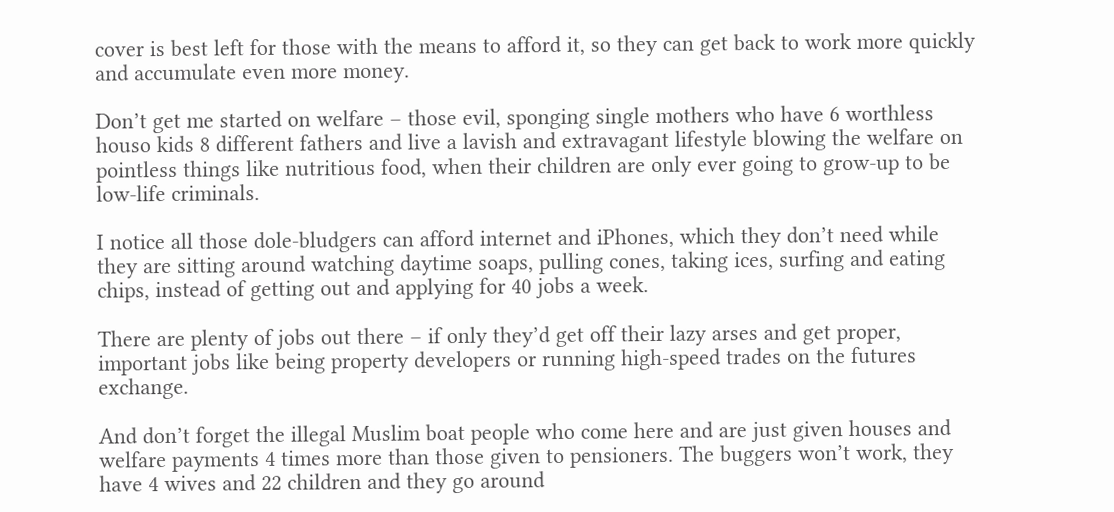cover is best left for those with the means to afford it, so they can get back to work more quickly and accumulate even more money.

Don’t get me started on welfare – those evil, sponging single mothers who have 6 worthless houso kids 8 different fathers and live a lavish and extravagant lifestyle blowing the welfare on pointless things like nutritious food, when their children are only ever going to grow-up to be low-life criminals.

I notice all those dole-bludgers can afford internet and iPhones, which they don’t need while they are sitting around watching daytime soaps, pulling cones, taking ices, surfing and eating chips, instead of getting out and applying for 40 jobs a week.

There are plenty of jobs out there – if only they’d get off their lazy arses and get proper, important jobs like being property developers or running high-speed trades on the futures exchange.

And don’t forget the illegal Muslim boat people who come here and are just given houses and welfare payments 4 times more than those given to pensioners. The buggers won’t work, they have 4 wives and 22 children and they go around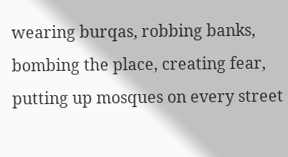wearing burqas, robbing banks, bombing the place, creating fear, putting up mosques on every street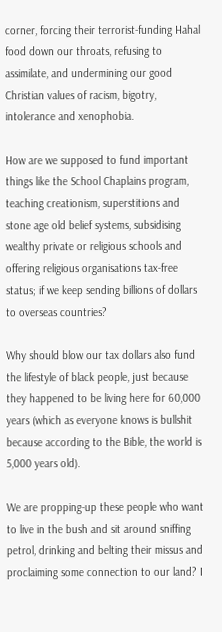corner, forcing their terrorist-funding Hahal food down our throats, refusing to assimilate, and undermining our good Christian values of racism, bigotry, intolerance and xenophobia.

How are we supposed to fund important things like the School Chaplains program, teaching creationism, superstitions and stone age old belief systems, subsidising wealthy private or religious schools and offering religious organisations tax-free status; if we keep sending billions of dollars to overseas countries?

Why should blow our tax dollars also fund the lifestyle of black people, just because they happened to be living here for 60,000 years (which as everyone knows is bullshit because according to the Bible, the world is 5,000 years old).

We are propping-up these people who want to live in the bush and sit around sniffing petrol, drinking and belting their missus and proclaiming some connection to our land? I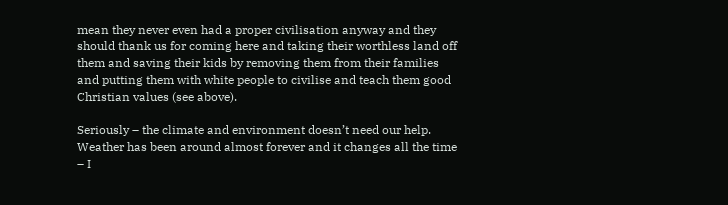mean they never even had a proper civilisation anyway and they should thank us for coming here and taking their worthless land off them and saving their kids by removing them from their families and putting them with white people to civilise and teach them good Christian values (see above).

Seriously – the climate and environment doesn’t need our help. Weather has been around almost forever and it changes all the time – I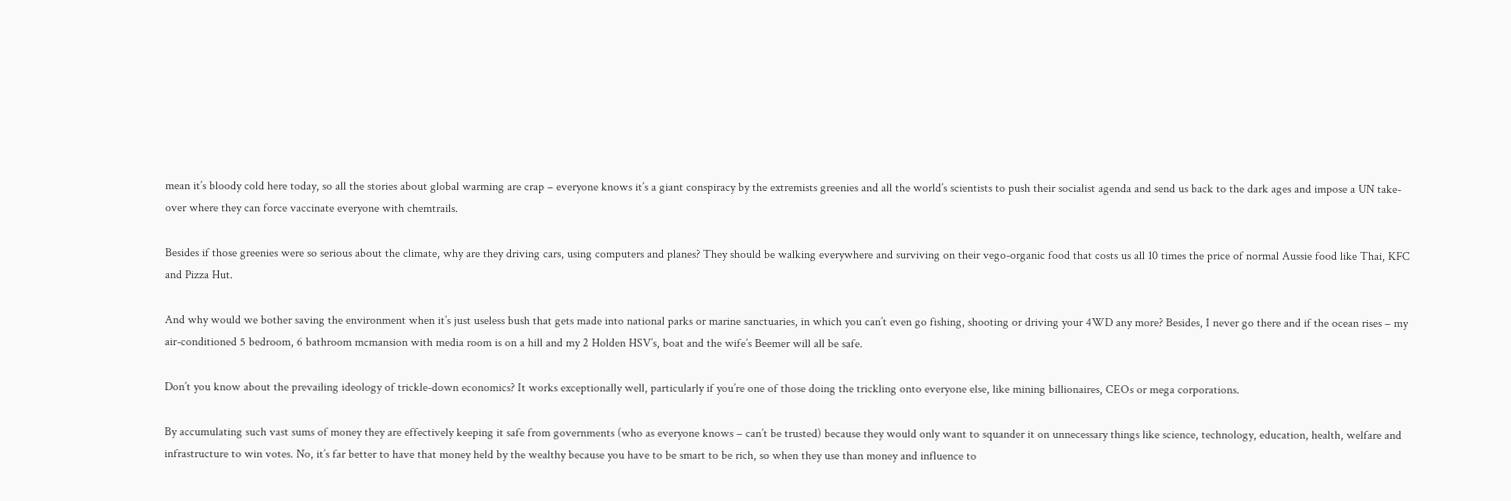mean it’s bloody cold here today, so all the stories about global warming are crap – everyone knows it’s a giant conspiracy by the extremists greenies and all the world’s scientists to push their socialist agenda and send us back to the dark ages and impose a UN take-over where they can force vaccinate everyone with chemtrails.

Besides if those greenies were so serious about the climate, why are they driving cars, using computers and planes? They should be walking everywhere and surviving on their vego-organic food that costs us all 10 times the price of normal Aussie food like Thai, KFC and Pizza Hut.

And why would we bother saving the environment when it’s just useless bush that gets made into national parks or marine sanctuaries, in which you can’t even go fishing, shooting or driving your 4WD any more? Besides, I never go there and if the ocean rises – my air-conditioned 5 bedroom, 6 bathroom mcmansion with media room is on a hill and my 2 Holden HSV’s, boat and the wife’s Beemer will all be safe.

Don’t you know about the prevailing ideology of trickle-down economics? It works exceptionally well, particularly if you’re one of those doing the trickling onto everyone else, like mining billionaires, CEOs or mega corporations.

By accumulating such vast sums of money they are effectively keeping it safe from governments (who as everyone knows – can’t be trusted) because they would only want to squander it on unnecessary things like science, technology, education, health, welfare and infrastructure to win votes. No, it’s far better to have that money held by the wealthy because you have to be smart to be rich, so when they use than money and influence to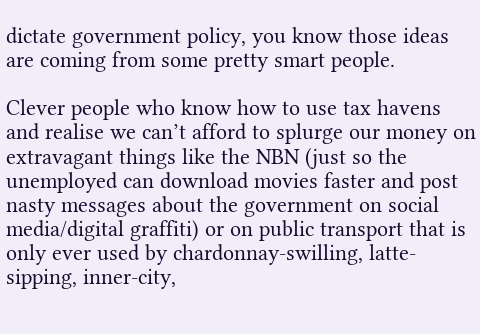dictate government policy, you know those ideas are coming from some pretty smart people.

Clever people who know how to use tax havens and realise we can’t afford to splurge our money on extravagant things like the NBN (just so the unemployed can download movies faster and post nasty messages about the government on social media/digital graffiti) or on public transport that is only ever used by chardonnay-swilling, latte-sipping, inner-city,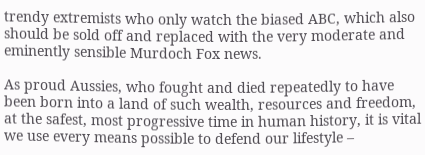trendy extremists who only watch the biased ABC, which also should be sold off and replaced with the very moderate and eminently sensible Murdoch Fox news.

As proud Aussies, who fought and died repeatedly to have been born into a land of such wealth, resources and freedom, at the safest, most progressive time in human history, it is vital we use every means possible to defend our lifestyle –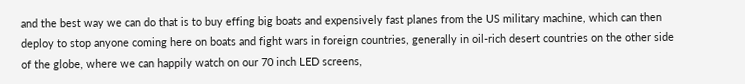and the best way we can do that is to buy effing big boats and expensively fast planes from the US military machine, which can then deploy to stop anyone coming here on boats and fight wars in foreign countries, generally in oil-rich desert countries on the other side of the globe, where we can happily watch on our 70 inch LED screens,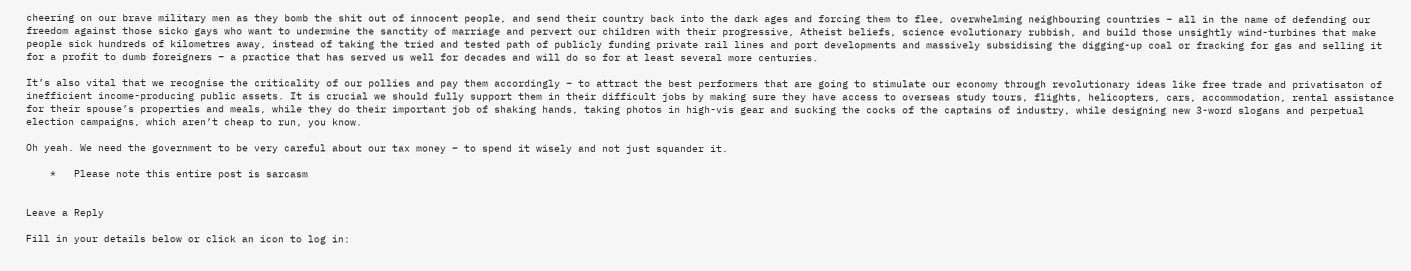cheering on our brave military men as they bomb the shit out of innocent people, and send their country back into the dark ages and forcing them to flee, overwhelming neighbouring countries – all in the name of defending our freedom against those sicko gays who want to undermine the sanctity of marriage and pervert our children with their progressive, Atheist beliefs, science evolutionary rubbish, and build those unsightly wind-turbines that make people sick hundreds of kilometres away, instead of taking the tried and tested path of publicly funding private rail lines and port developments and massively subsidising the digging-up coal or fracking for gas and selling it for a profit to dumb foreigners – a practice that has served us well for decades and will do so for at least several more centuries.

It’s also vital that we recognise the criticality of our pollies and pay them accordingly – to attract the best performers that are going to stimulate our economy through revolutionary ideas like free trade and privatisaton of inefficient income-producing public assets. It is crucial we should fully support them in their difficult jobs by making sure they have access to overseas study tours, flights, helicopters, cars, accommodation, rental assistance for their spouse’s properties and meals, while they do their important job of shaking hands, taking photos in high-vis gear and sucking the cocks of the captains of industry, while designing new 3-word slogans and perpetual election campaigns, which aren’t cheap to run, you know.

Oh yeah. We need the government to be very careful about our tax money – to spend it wisely and not just squander it.

    *   Please note this entire post is sarcasm


Leave a Reply

Fill in your details below or click an icon to log in: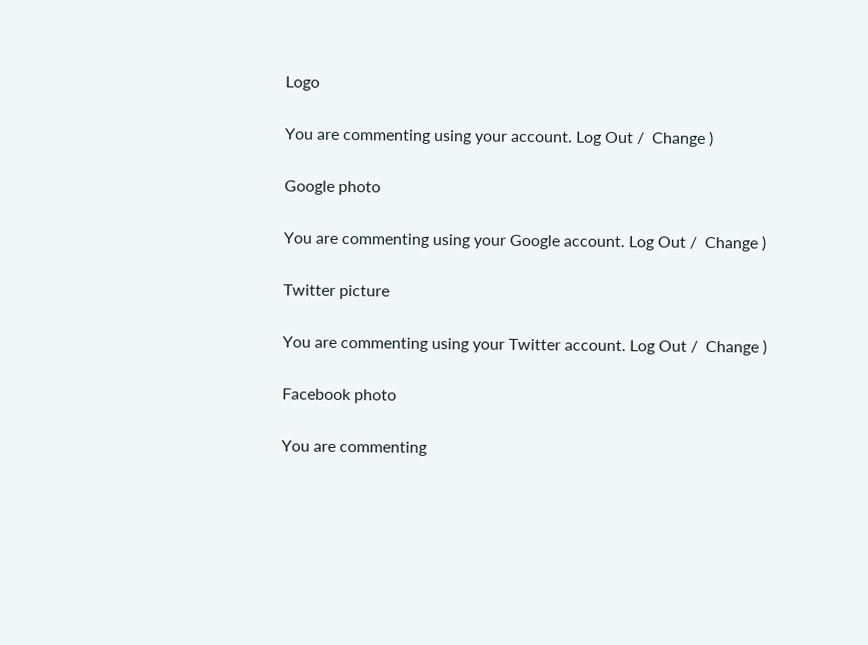Logo

You are commenting using your account. Log Out /  Change )

Google photo

You are commenting using your Google account. Log Out /  Change )

Twitter picture

You are commenting using your Twitter account. Log Out /  Change )

Facebook photo

You are commenting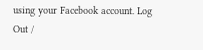using your Facebook account. Log Out /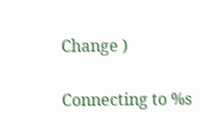Change )

Connecting to %s